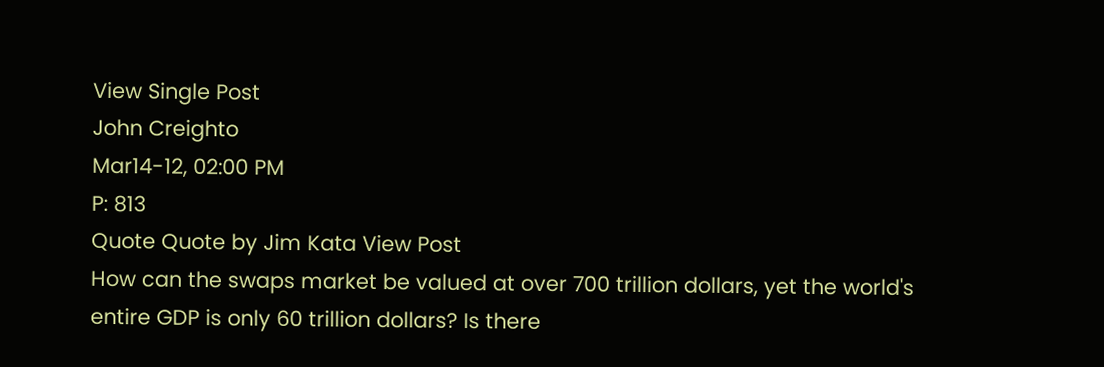View Single Post
John Creighto
Mar14-12, 02:00 PM
P: 813
Quote Quote by Jim Kata View Post
How can the swaps market be valued at over 700 trillion dollars, yet the world's entire GDP is only 60 trillion dollars? Is there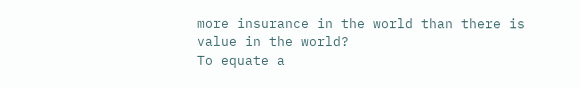more insurance in the world than there is value in the world?
To equate a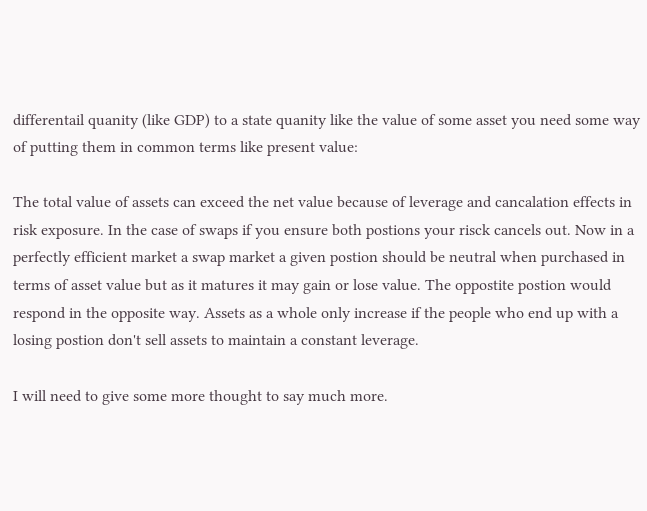differentail quanity (like GDP) to a state quanity like the value of some asset you need some way of putting them in common terms like present value:

The total value of assets can exceed the net value because of leverage and cancalation effects in risk exposure. In the case of swaps if you ensure both postions your risck cancels out. Now in a perfectly efficient market a swap market a given postion should be neutral when purchased in terms of asset value but as it matures it may gain or lose value. The oppostite postion would respond in the opposite way. Assets as a whole only increase if the people who end up with a losing postion don't sell assets to maintain a constant leverage.

I will need to give some more thought to say much more.